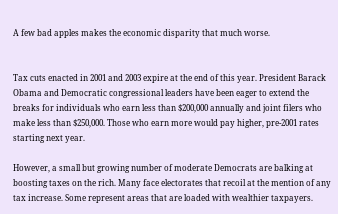A few bad apples makes the economic disparity that much worse.


Tax cuts enacted in 2001 and 2003 expire at the end of this year. President Barack Obama and Democratic congressional leaders have been eager to extend the breaks for individuals who earn less than $200,000 annually and joint filers who make less than $250,000. Those who earn more would pay higher, pre-2001 rates starting next year.

However, a small but growing number of moderate Democrats are balking at boosting taxes on the rich. Many face electorates that recoil at the mention of any tax increase. Some represent areas that are loaded with wealthier taxpayers.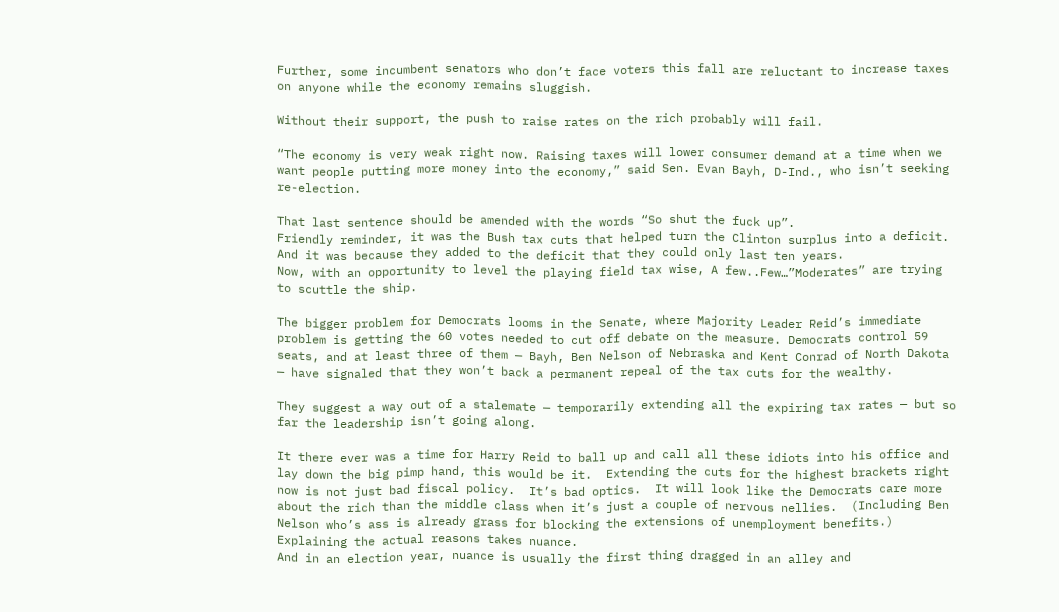Further, some incumbent senators who don’t face voters this fall are reluctant to increase taxes on anyone while the economy remains sluggish.

Without their support, the push to raise rates on the rich probably will fail.

“The economy is very weak right now. Raising taxes will lower consumer demand at a time when we want people putting more money into the economy,” said Sen. Evan Bayh, D-Ind., who isn’t seeking re-election.

That last sentence should be amended with the words “So shut the fuck up”.
Friendly reminder, it was the Bush tax cuts that helped turn the Clinton surplus into a deficit. And it was because they added to the deficit that they could only last ten years.
Now, with an opportunity to level the playing field tax wise, A few..Few…”Moderates” are trying to scuttle the ship.

The bigger problem for Democrats looms in the Senate, where Majority Leader Reid’s immediate problem is getting the 60 votes needed to cut off debate on the measure. Democrats control 59 seats, and at least three of them — Bayh, Ben Nelson of Nebraska and Kent Conrad of North Dakota — have signaled that they won’t back a permanent repeal of the tax cuts for the wealthy.

They suggest a way out of a stalemate — temporarily extending all the expiring tax rates — but so far the leadership isn’t going along.

It there ever was a time for Harry Reid to ball up and call all these idiots into his office and lay down the big pimp hand, this would be it.  Extending the cuts for the highest brackets right now is not just bad fiscal policy.  It’s bad optics.  It will look like the Democrats care more about the rich than the middle class when it’s just a couple of nervous nellies.  (Including Ben Nelson who’s ass is already grass for blocking the extensions of unemployment benefits.) Explaining the actual reasons takes nuance.
And in an election year, nuance is usually the first thing dragged in an alley and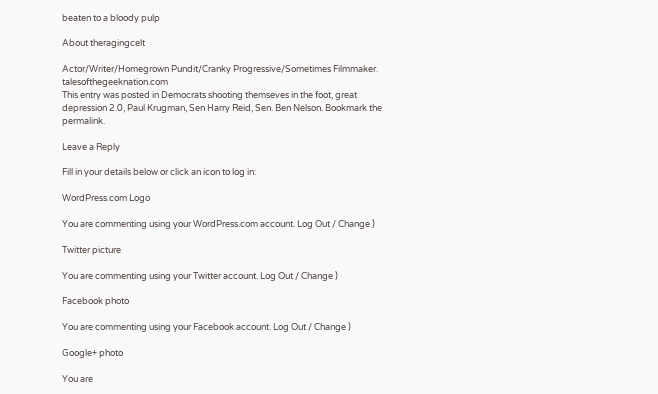beaten to a bloody pulp

About theragingcelt

Actor/Writer/Homegrown Pundit/Cranky Progressive/Sometimes Filmmaker. talesofthegeeknation.com
This entry was posted in Democrats shooting themseves in the foot, great depression 2.0, Paul Krugman, Sen Harry Reid, Sen. Ben Nelson. Bookmark the permalink.

Leave a Reply

Fill in your details below or click an icon to log in:

WordPress.com Logo

You are commenting using your WordPress.com account. Log Out / Change )

Twitter picture

You are commenting using your Twitter account. Log Out / Change )

Facebook photo

You are commenting using your Facebook account. Log Out / Change )

Google+ photo

You are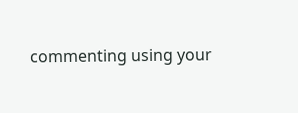commenting using your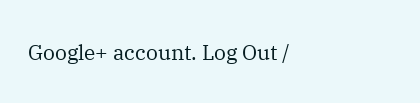Google+ account. Log Out /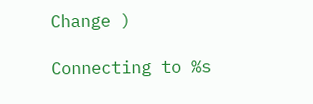Change )

Connecting to %s